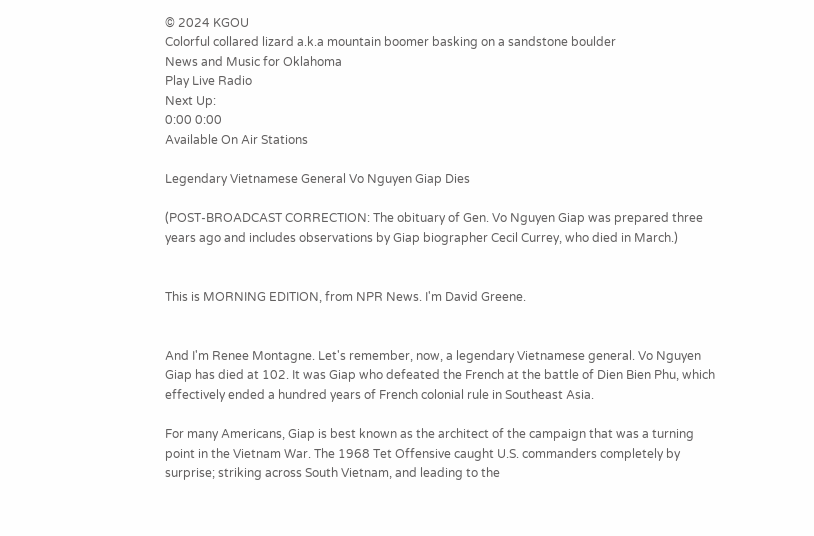© 2024 KGOU
Colorful collared lizard a.k.a mountain boomer basking on a sandstone boulder
News and Music for Oklahoma
Play Live Radio
Next Up:
0:00 0:00
Available On Air Stations

Legendary Vietnamese General Vo Nguyen Giap Dies

(POST-BROADCAST CORRECTION: The obituary of Gen. Vo Nguyen Giap was prepared three years ago and includes observations by Giap biographer Cecil Currey, who died in March.)


This is MORNING EDITION, from NPR News. I'm David Greene.


And I'm Renee Montagne. Let's remember, now, a legendary Vietnamese general. Vo Nguyen Giap has died at 102. It was Giap who defeated the French at the battle of Dien Bien Phu, which effectively ended a hundred years of French colonial rule in Southeast Asia.

For many Americans, Giap is best known as the architect of the campaign that was a turning point in the Vietnam War. The 1968 Tet Offensive caught U.S. commanders completely by surprise; striking across South Vietnam, and leading to the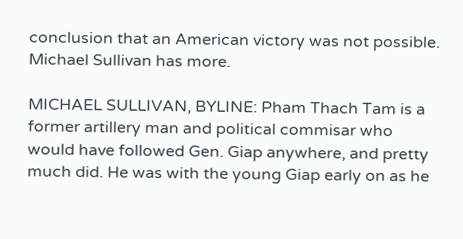conclusion that an American victory was not possible. Michael Sullivan has more.

MICHAEL SULLIVAN, BYLINE: Pham Thach Tam is a former artillery man and political commisar who would have followed Gen. Giap anywhere, and pretty much did. He was with the young Giap early on as he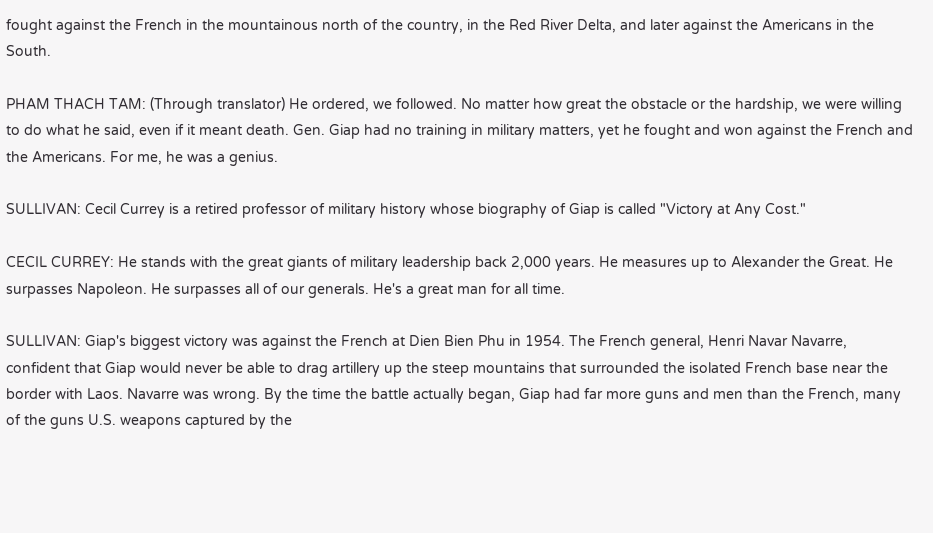fought against the French in the mountainous north of the country, in the Red River Delta, and later against the Americans in the South.

PHAM THACH TAM: (Through translator) He ordered, we followed. No matter how great the obstacle or the hardship, we were willing to do what he said, even if it meant death. Gen. Giap had no training in military matters, yet he fought and won against the French and the Americans. For me, he was a genius.

SULLIVAN: Cecil Currey is a retired professor of military history whose biography of Giap is called "Victory at Any Cost."

CECIL CURREY: He stands with the great giants of military leadership back 2,000 years. He measures up to Alexander the Great. He surpasses Napoleon. He surpasses all of our generals. He's a great man for all time.

SULLIVAN: Giap's biggest victory was against the French at Dien Bien Phu in 1954. The French general, Henri Navar Navarre, confident that Giap would never be able to drag artillery up the steep mountains that surrounded the isolated French base near the border with Laos. Navarre was wrong. By the time the battle actually began, Giap had far more guns and men than the French, many of the guns U.S. weapons captured by the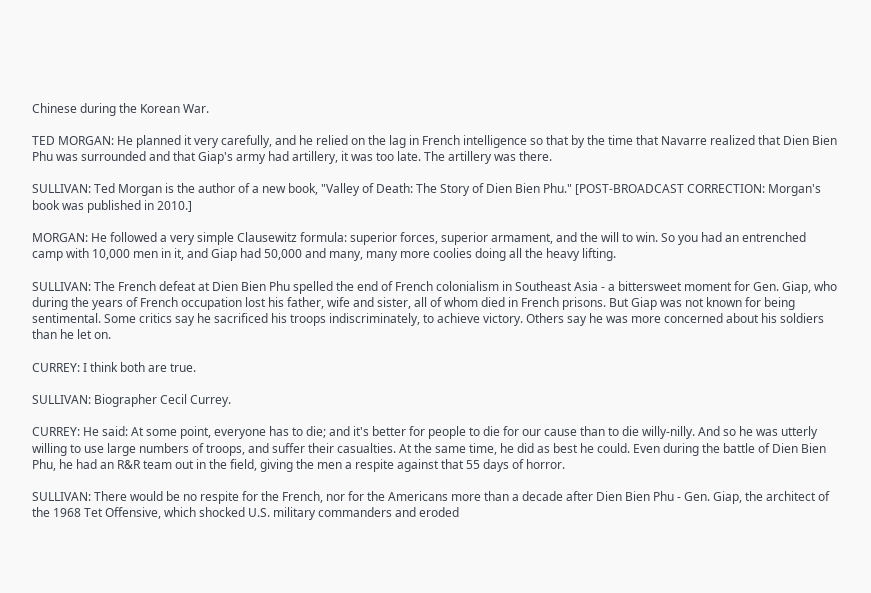Chinese during the Korean War.

TED MORGAN: He planned it very carefully, and he relied on the lag in French intelligence so that by the time that Navarre realized that Dien Bien Phu was surrounded and that Giap's army had artillery, it was too late. The artillery was there.

SULLIVAN: Ted Morgan is the author of a new book, "Valley of Death: The Story of Dien Bien Phu." [POST-BROADCAST CORRECTION: Morgan's book was published in 2010.]

MORGAN: He followed a very simple Clausewitz formula: superior forces, superior armament, and the will to win. So you had an entrenched camp with 10,000 men in it, and Giap had 50,000 and many, many more coolies doing all the heavy lifting.

SULLIVAN: The French defeat at Dien Bien Phu spelled the end of French colonialism in Southeast Asia - a bittersweet moment for Gen. Giap, who during the years of French occupation lost his father, wife and sister, all of whom died in French prisons. But Giap was not known for being sentimental. Some critics say he sacrificed his troops indiscriminately, to achieve victory. Others say he was more concerned about his soldiers than he let on.

CURREY: I think both are true.

SULLIVAN: Biographer Cecil Currey.

CURREY: He said: At some point, everyone has to die; and it's better for people to die for our cause than to die willy-nilly. And so he was utterly willing to use large numbers of troops, and suffer their casualties. At the same time, he did as best he could. Even during the battle of Dien Bien Phu, he had an R&R team out in the field, giving the men a respite against that 55 days of horror.

SULLIVAN: There would be no respite for the French, nor for the Americans more than a decade after Dien Bien Phu - Gen. Giap, the architect of the 1968 Tet Offensive, which shocked U.S. military commanders and eroded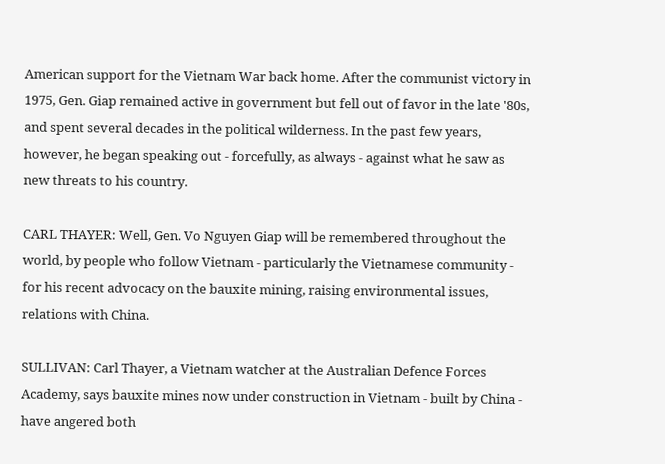American support for the Vietnam War back home. After the communist victory in 1975, Gen. Giap remained active in government but fell out of favor in the late '80s, and spent several decades in the political wilderness. In the past few years, however, he began speaking out - forcefully, as always - against what he saw as new threats to his country.

CARL THAYER: Well, Gen. Vo Nguyen Giap will be remembered throughout the world, by people who follow Vietnam - particularly the Vietnamese community - for his recent advocacy on the bauxite mining, raising environmental issues, relations with China.

SULLIVAN: Carl Thayer, a Vietnam watcher at the Australian Defence Forces Academy, says bauxite mines now under construction in Vietnam - built by China - have angered both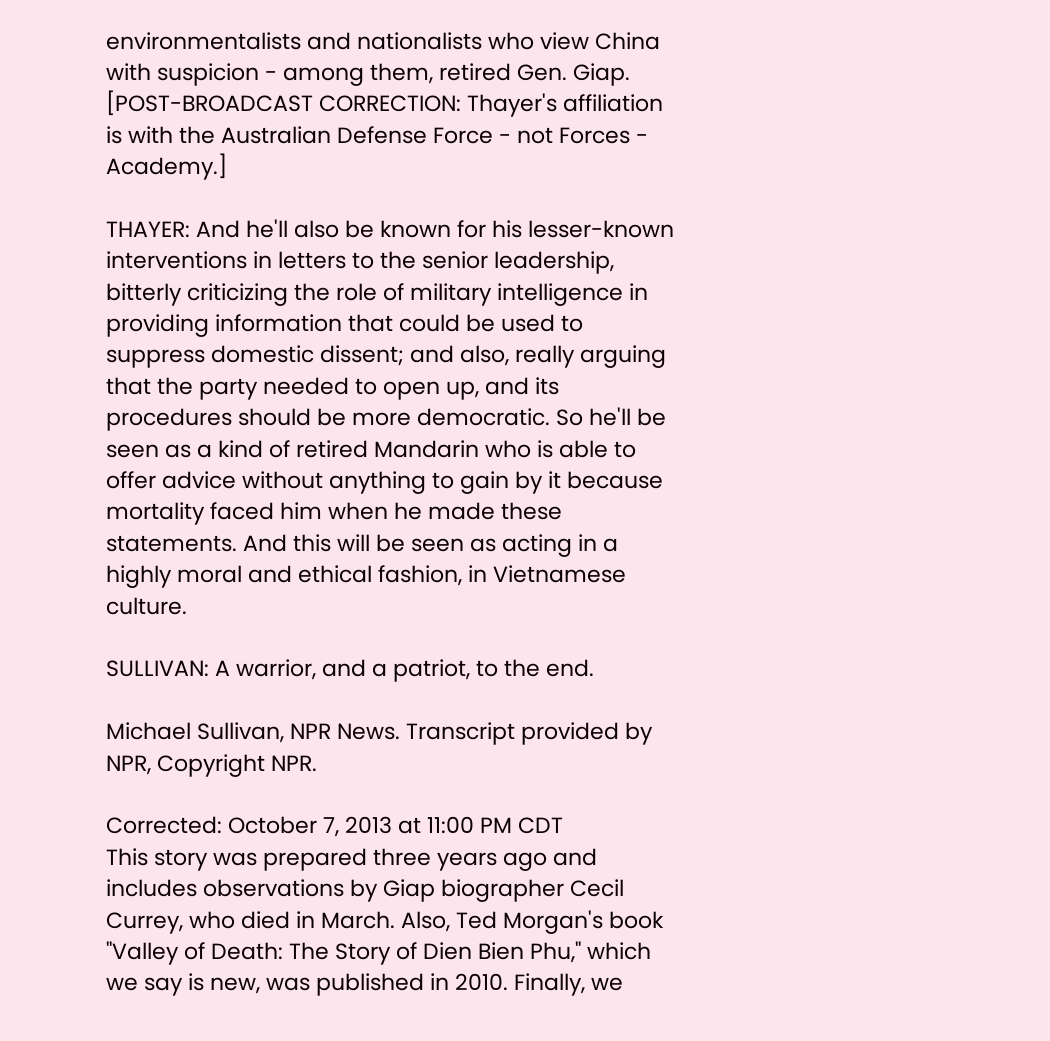environmentalists and nationalists who view China with suspicion - among them, retired Gen. Giap. [POST-BROADCAST CORRECTION: Thayer's affiliation is with the Australian Defense Force - not Forces - Academy.]

THAYER: And he'll also be known for his lesser-known interventions in letters to the senior leadership, bitterly criticizing the role of military intelligence in providing information that could be used to suppress domestic dissent; and also, really arguing that the party needed to open up, and its procedures should be more democratic. So he'll be seen as a kind of retired Mandarin who is able to offer advice without anything to gain by it because mortality faced him when he made these statements. And this will be seen as acting in a highly moral and ethical fashion, in Vietnamese culture.

SULLIVAN: A warrior, and a patriot, to the end.

Michael Sullivan, NPR News. Transcript provided by NPR, Copyright NPR.

Corrected: October 7, 2013 at 11:00 PM CDT
This story was prepared three years ago and includes observations by Giap biographer Cecil Currey, who died in March. Also, Ted Morgan's book "Valley of Death: The Story of Dien Bien Phu," which we say is new, was published in 2010. Finally, we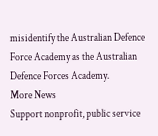misidentify the Australian Defence Force Academy as the Australian Defence Forces Academy.
More News
Support nonprofit, public service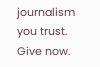journalism you trust. Give now.